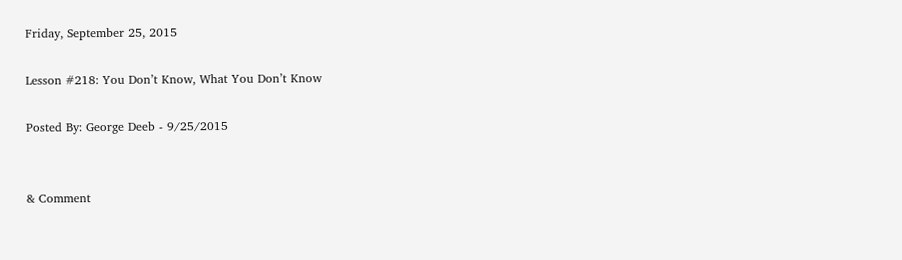Friday, September 25, 2015

Lesson #218: You Don’t Know, What You Don’t Know

Posted By: George Deeb - 9/25/2015


& Comment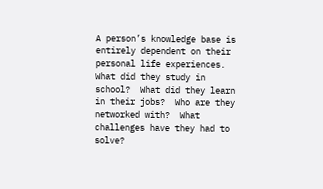A person’s knowledge base is entirely dependent on their personal life experiences.  What did they study in school?  What did they learn in their jobs?  Who are they networked with?  What challenges have they had to solve?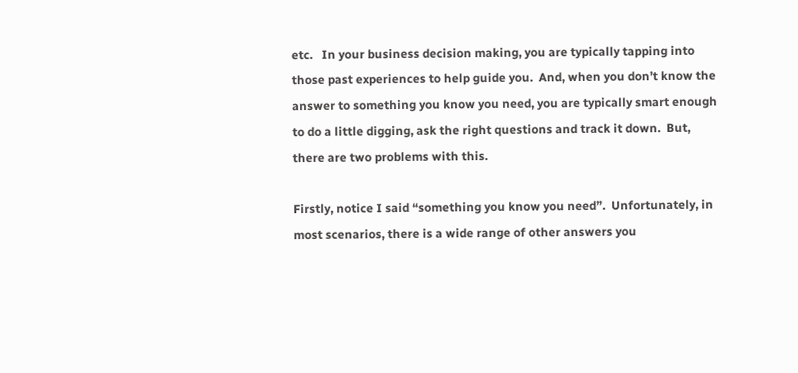etc.   In your business decision making, you are typically tapping into those past experiences to help guide you.  And, when you don’t know the answer to something you know you need, you are typically smart enough to do a little digging, ask the right questions and track it down.  But, there are two problems with this.

Firstly, notice I said “something you know you need”.  Unfortunately, in most scenarios, there is a wide range of other answers you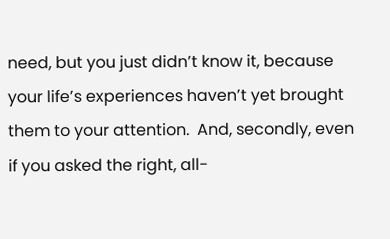need, but you just didn’t know it, because your life’s experiences haven’t yet brought them to your attention.  And, secondly, even if you asked the right, all-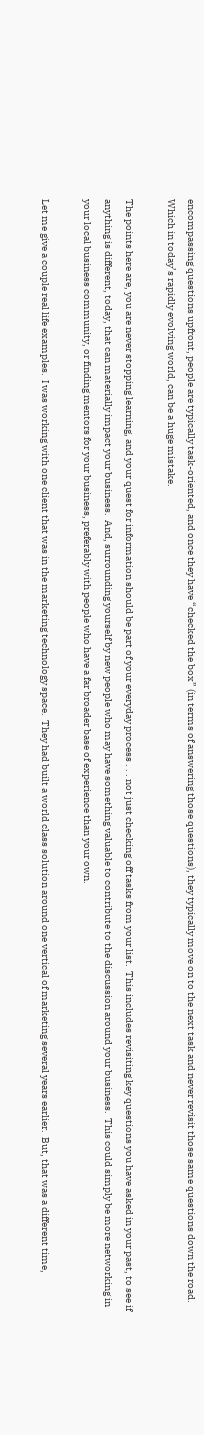encompassing questions upfront, people are typically task-oriented, and once they have “checked the box” (in terms of answering those questions), they typically move on to the next task and never revisit those same questions down the road.  Which in today’s rapidly evolving world, can be a huge mistake.

The points here are, you are never stopping learning, and your quest for information should be part of your everyday process . . . not just checking off tasks from your list.  This includes revisiting key questions you have asked in your past, to see if anything is different, today, that can materially impact your business.  And, surrounding yourself by new people who may have something valuable to contribute to the discussion around your business.  This could simply be more networking in your local business community, or finding mentors for your business, preferably with people who have a far broader base of experience than your own.

Let me give a couple real life examples.  I was working with one client that was in the marketing technology space.  They had built a world class solution around one vertical of marketing several years earlier.  But, that was a different time,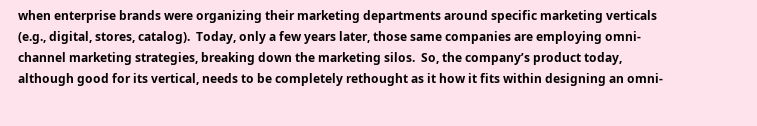when enterprise brands were organizing their marketing departments around specific marketing verticals (e.g., digital, stores, catalog).  Today, only a few years later, those same companies are employing omni-channel marketing strategies, breaking down the marketing silos.  So, the company’s product today, although good for its vertical, needs to be completely rethought as it how it fits within designing an omni-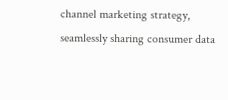channel marketing strategy, seamlessly sharing consumer data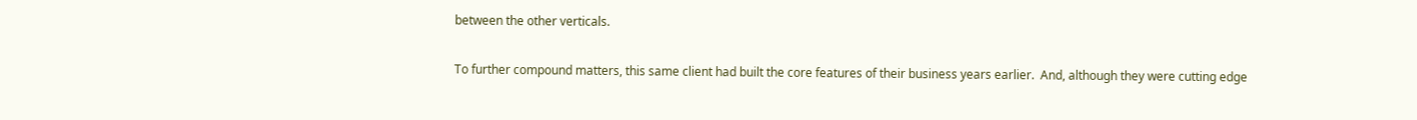between the other verticals.

To further compound matters, this same client had built the core features of their business years earlier.  And, although they were cutting edge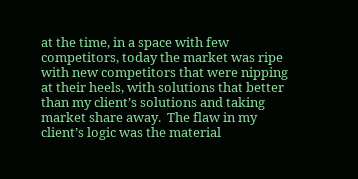at the time, in a space with few competitors, today the market was ripe with new competitors that were nipping at their heels, with solutions that better than my client’s solutions and taking market share away.  The flaw in my client’s logic was the material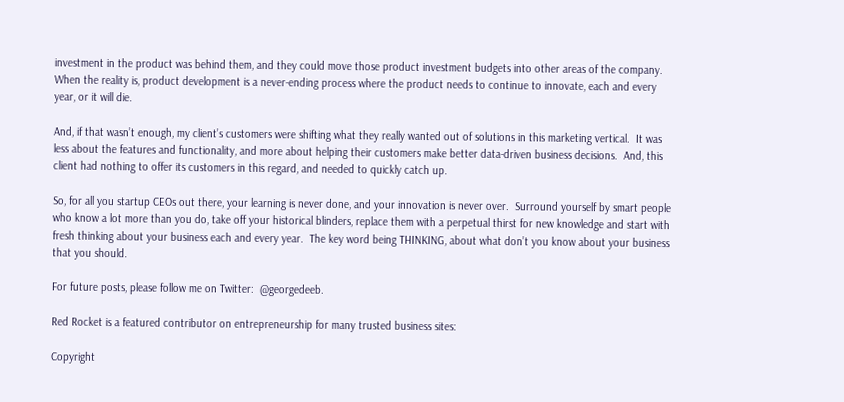investment in the product was behind them, and they could move those product investment budgets into other areas of the company.  When the reality is, product development is a never-ending process where the product needs to continue to innovate, each and every year, or it will die.

And, if that wasn’t enough, my client’s customers were shifting what they really wanted out of solutions in this marketing vertical.  It was less about the features and functionality, and more about helping their customers make better data-driven business decisions.  And, this client had nothing to offer its customers in this regard, and needed to quickly catch up.

So, for all you startup CEOs out there, your learning is never done, and your innovation is never over.  Surround yourself by smart people who know a lot more than you do, take off your historical blinders, replace them with a perpetual thirst for new knowledge and start with fresh thinking about your business each and every year.  The key word being THINKING, about what don’t you know about your business that you should.

For future posts, please follow me on Twitter:  @georgedeeb.

Red Rocket is a featured contributor on entrepreneurship for many trusted business sites:

Copyright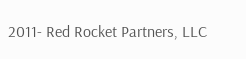2011- Red Rocket Partners, LLC